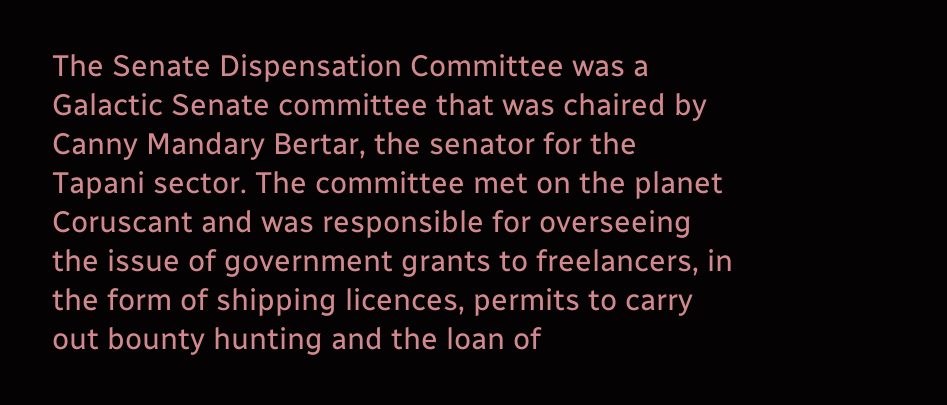The Senate Dispensation Committee was a Galactic Senate committee that was chaired by Canny Mandary Bertar, the senator for the Tapani sector. The committee met on the planet Coruscant and was responsible for overseeing the issue of government grants to freelancers, in the form of shipping licences, permits to carry out bounty hunting and the loan of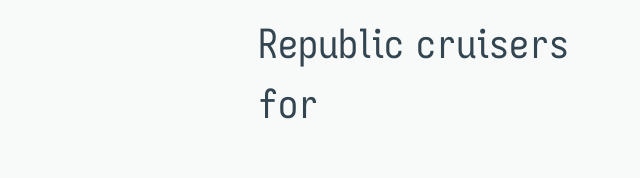Republic cruisers for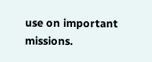use on important missions.